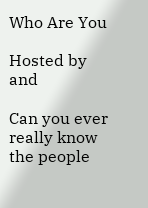Who Are You

Hosted by and

Can you ever really know the people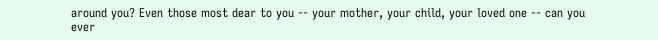around you? Even those most dear to you -- your mother, your child, your loved one -- can you ever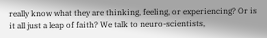really know what they are thinking, feeling, or experiencing? Or is it all just a leap of faith? We talk to neuro-scientists,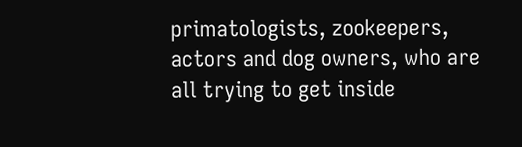primatologists, zookeepers, actors and dog owners, who are all trying to get inside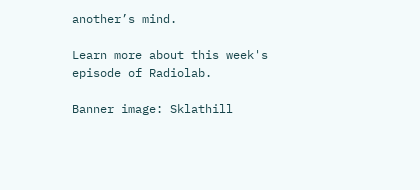another’s mind.

Learn more about this week's episode of Radiolab.

Banner image: Sklathill